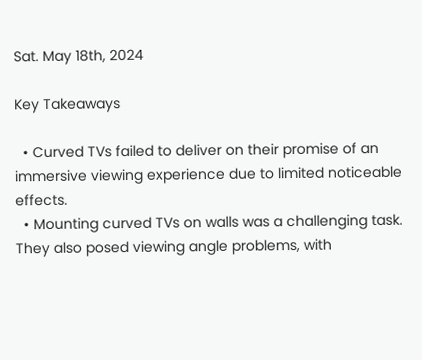Sat. May 18th, 2024

Key Takeaways

  • Curved TVs failed to deliver on their promise of an immersive viewing experience due to limited noticeable effects.
  • Mounting curved TVs on walls was a challenging task. They also posed viewing angle problems, with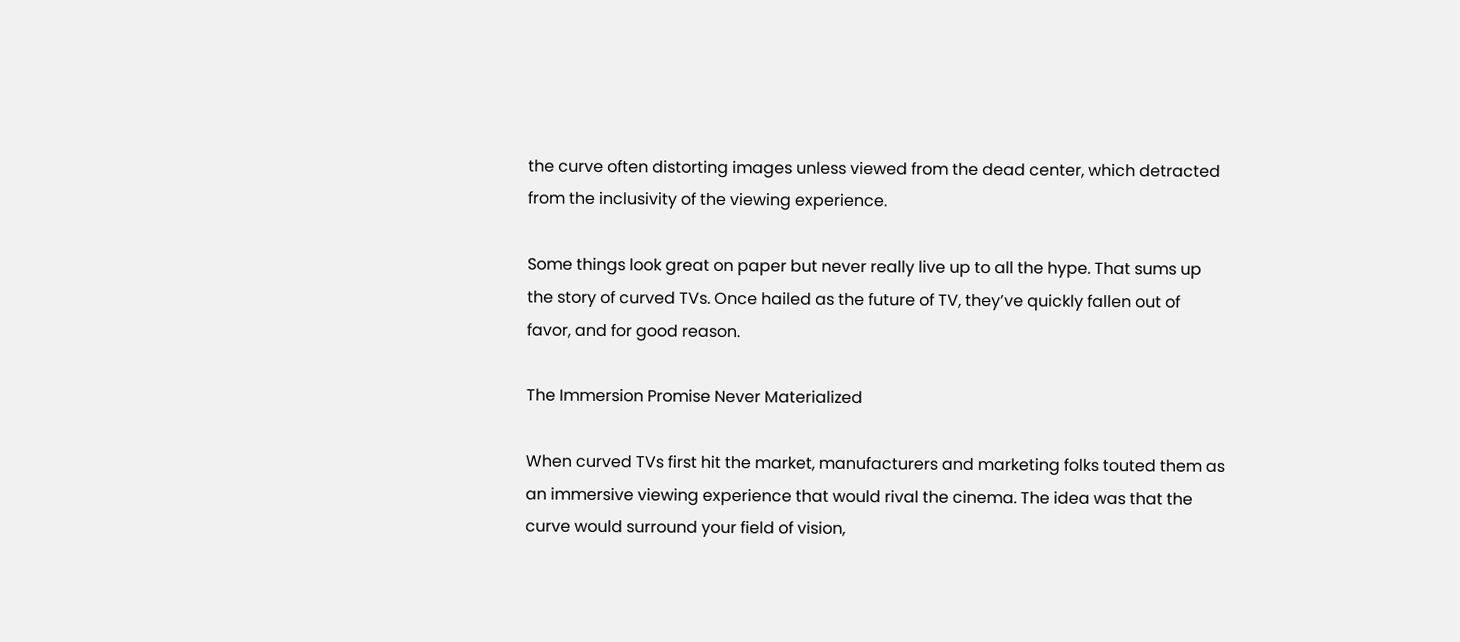the curve often distorting images unless viewed from the dead center, which detracted from the inclusivity of the viewing experience.

Some things look great on paper but never really live up to all the hype. That sums up the story of curved TVs. Once hailed as the future of TV, they’ve quickly fallen out of favor, and for good reason.

The Immersion Promise Never Materialized

When curved TVs first hit the market, manufacturers and marketing folks touted them as an immersive viewing experience that would rival the cinema. The idea was that the curve would surround your field of vision,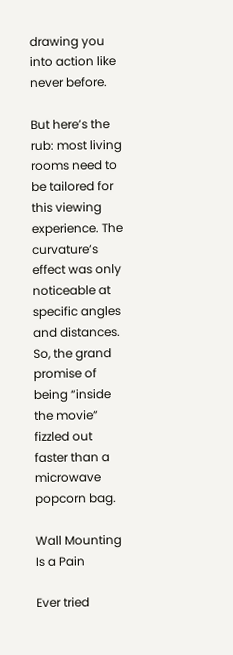drawing you into action like never before.

But here’s the rub: most living rooms need to be tailored for this viewing experience. The curvature’s effect was only noticeable at specific angles and distances. So, the grand promise of being “inside the movie” fizzled out faster than a microwave popcorn bag.

Wall Mounting Is a Pain

Ever tried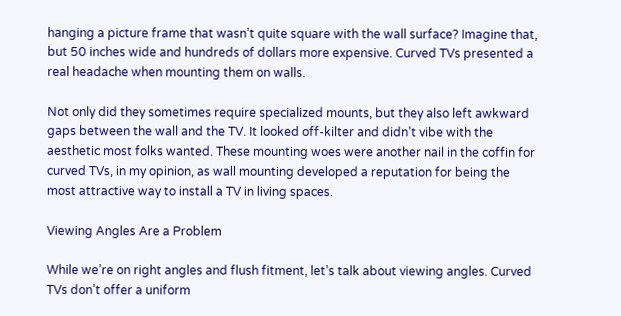hanging a picture frame that wasn’t quite square with the wall surface? Imagine that, but 50 inches wide and hundreds of dollars more expensive. Curved TVs presented a real headache when mounting them on walls.

Not only did they sometimes require specialized mounts, but they also left awkward gaps between the wall and the TV. It looked off-kilter and didn’t vibe with the aesthetic most folks wanted. These mounting woes were another nail in the coffin for curved TVs, in my opinion, as wall mounting developed a reputation for being the most attractive way to install a TV in living spaces.

Viewing Angles Are a Problem

While we’re on right angles and flush fitment, let’s talk about viewing angles. Curved TVs don’t offer a uniform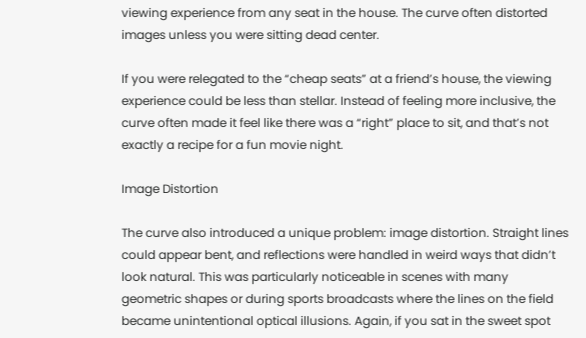viewing experience from any seat in the house. The curve often distorted images unless you were sitting dead center.

If you were relegated to the “cheap seats” at a friend’s house, the viewing experience could be less than stellar. Instead of feeling more inclusive, the curve often made it feel like there was a “right” place to sit, and that’s not exactly a recipe for a fun movie night.

Image Distortion

The curve also introduced a unique problem: image distortion. Straight lines could appear bent, and reflections were handled in weird ways that didn’t look natural. This was particularly noticeable in scenes with many geometric shapes or during sports broadcasts where the lines on the field became unintentional optical illusions. Again, if you sat in the sweet spot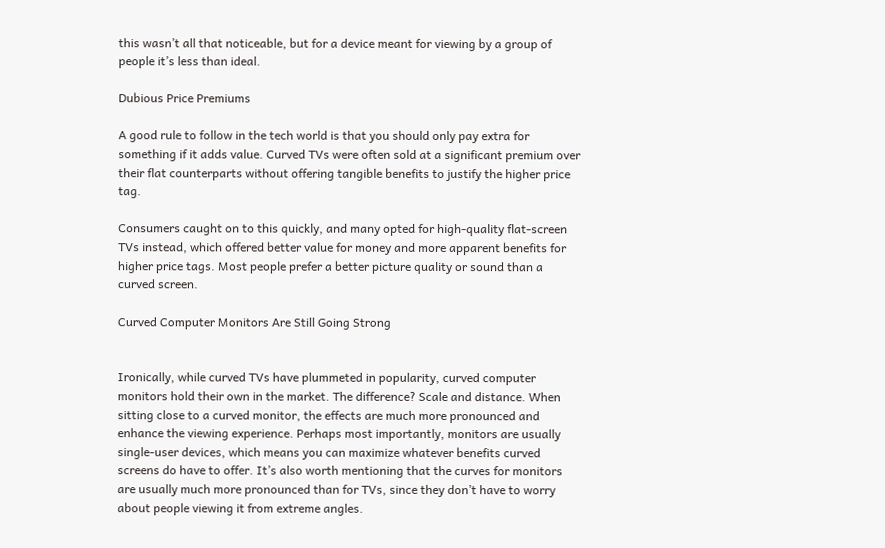this wasn’t all that noticeable, but for a device meant for viewing by a group of people it’s less than ideal.

Dubious Price Premiums

A good rule to follow in the tech world is that you should only pay extra for something if it adds value. Curved TVs were often sold at a significant premium over their flat counterparts without offering tangible benefits to justify the higher price tag.

Consumers caught on to this quickly, and many opted for high-quality flat-screen TVs instead, which offered better value for money and more apparent benefits for higher price tags. Most people prefer a better picture quality or sound than a curved screen.

Curved Computer Monitors Are Still Going Strong


Ironically, while curved TVs have plummeted in popularity, curved computer monitors hold their own in the market. The difference? Scale and distance. When sitting close to a curved monitor, the effects are much more pronounced and enhance the viewing experience. Perhaps most importantly, monitors are usually single-user devices, which means you can maximize whatever benefits curved screens do have to offer. It’s also worth mentioning that the curves for monitors are usually much more pronounced than for TVs, since they don’t have to worry about people viewing it from extreme angles.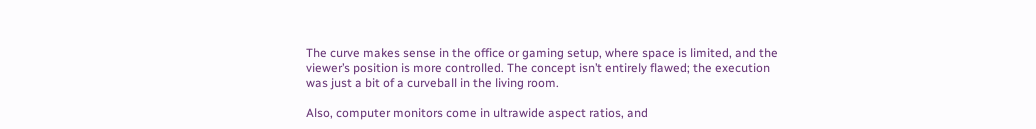The curve makes sense in the office or gaming setup, where space is limited, and the viewer’s position is more controlled. The concept isn’t entirely flawed; the execution was just a bit of a curveball in the living room.

Also, computer monitors come in ultrawide aspect ratios, and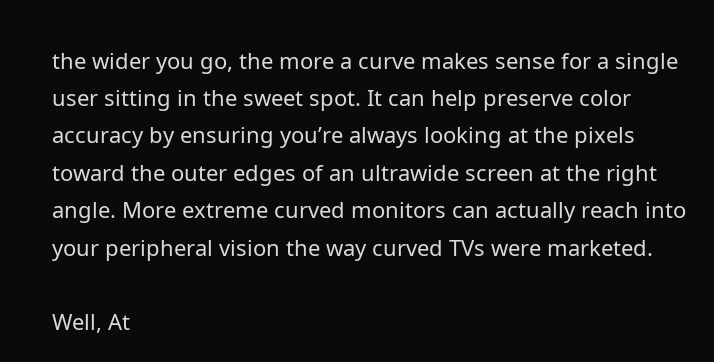the wider you go, the more a curve makes sense for a single user sitting in the sweet spot. It can help preserve color accuracy by ensuring you’re always looking at the pixels toward the outer edges of an ultrawide screen at the right angle. More extreme curved monitors can actually reach into your peripheral vision the way curved TVs were marketed.

Well, At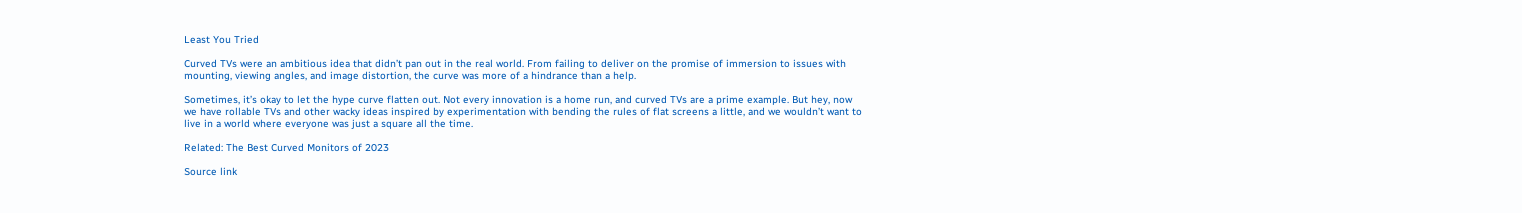Least You Tried

Curved TVs were an ambitious idea that didn’t pan out in the real world. From failing to deliver on the promise of immersion to issues with mounting, viewing angles, and image distortion, the curve was more of a hindrance than a help.

Sometimes, it’s okay to let the hype curve flatten out. Not every innovation is a home run, and curved TVs are a prime example. But hey, now we have rollable TVs and other wacky ideas inspired by experimentation with bending the rules of flat screens a little, and we wouldn’t want to live in a world where everyone was just a square all the time.

Related: The Best Curved Monitors of 2023

Source link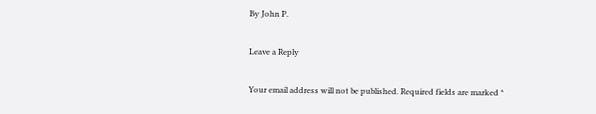By John P.

Leave a Reply

Your email address will not be published. Required fields are marked *